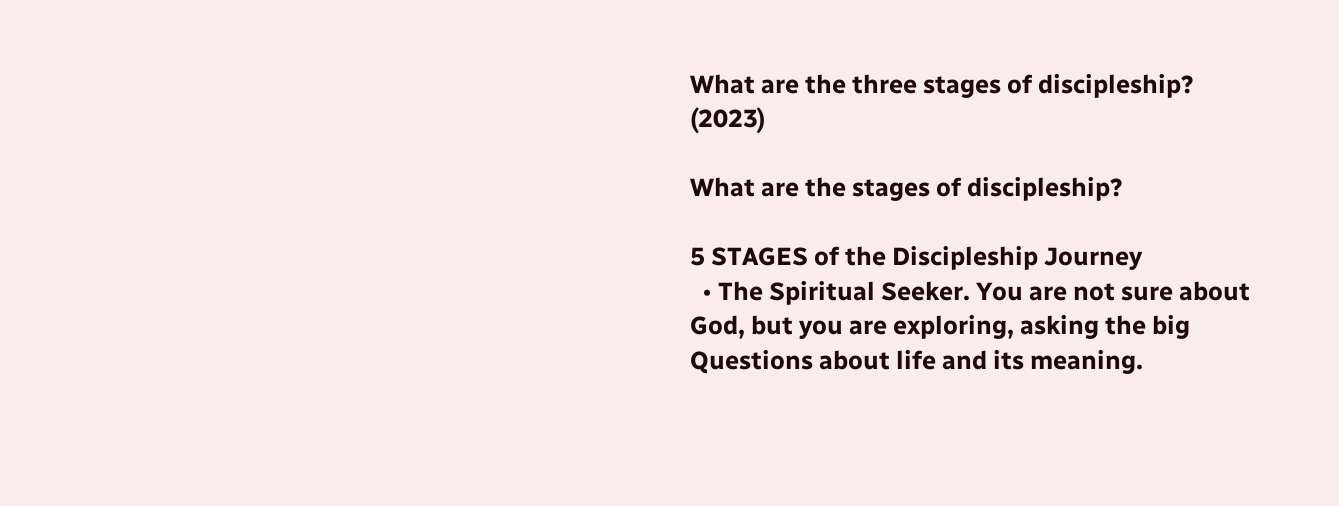What are the three stages of discipleship? (2023)

What are the stages of discipleship?

5 STAGES of the Discipleship Journey
  • The Spiritual Seeker. You are not sure about God, but you are exploring, asking the big Questions about life and its meaning.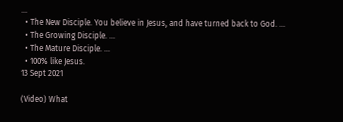...
  • The New Disciple. You believe in Jesus, and have turned back to God. ...
  • The Growing Disciple. ...
  • The Mature Disciple. ...
  • 100% like Jesus.
13 Sept 2021

(Video) What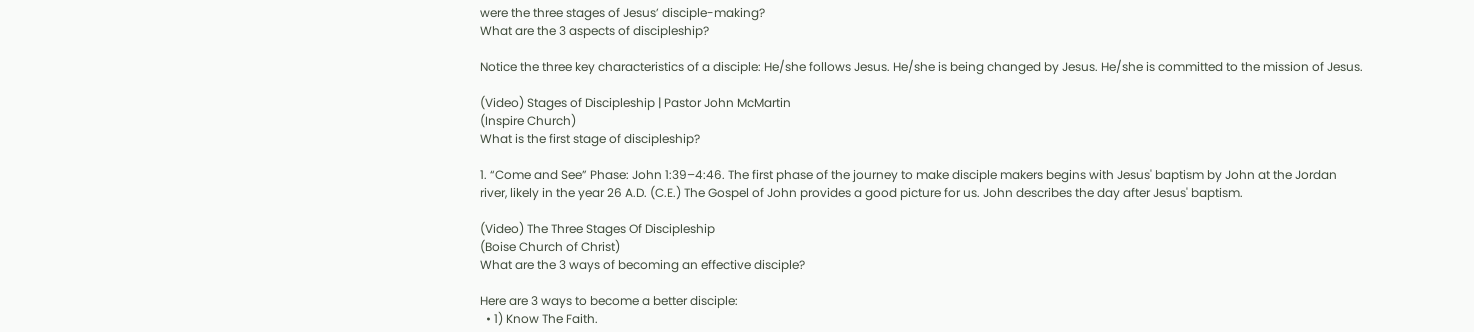were the three stages of Jesus’ disciple-making?
What are the 3 aspects of discipleship?

Notice the three key characteristics of a disciple: He/she follows Jesus. He/she is being changed by Jesus. He/she is committed to the mission of Jesus.

(Video) Stages of Discipleship | Pastor John McMartin
(Inspire Church)
What is the first stage of discipleship?

1. “Come and See” Phase: John 1:39–4:46. The first phase of the journey to make disciple makers begins with Jesus' baptism by John at the Jordan river, likely in the year 26 A.D. (C.E.) The Gospel of John provides a good picture for us. John describes the day after Jesus' baptism.

(Video) The Three Stages Of Discipleship
(Boise Church of Christ)
What are the 3 ways of becoming an effective disciple?

Here are 3 ways to become a better disciple:
  • 1) Know The Faith.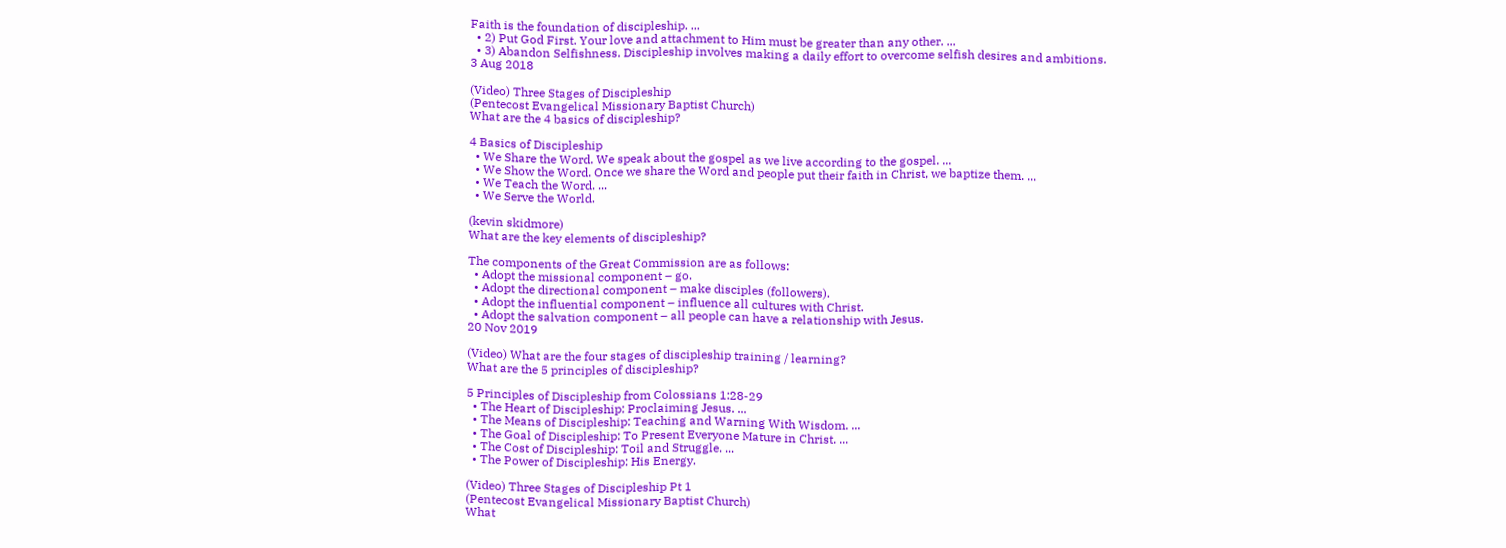Faith is the foundation of discipleship. ...
  • 2) Put God First. Your love and attachment to Him must be greater than any other. ...
  • 3) Abandon Selfishness. Discipleship involves making a daily effort to overcome selfish desires and ambitions.
3 Aug 2018

(Video) Three Stages of Discipleship
(Pentecost Evangelical Missionary Baptist Church)
What are the 4 basics of discipleship?

4 Basics of Discipleship
  • We Share the Word. We speak about the gospel as we live according to the gospel. ...
  • We Show the Word. Once we share the Word and people put their faith in Christ, we baptize them. ...
  • We Teach the Word. ...
  • We Serve the World.

(kevin skidmore)
What are the key elements of discipleship?

The components of the Great Commission are as follows:
  • Adopt the missional component – go.
  • Adopt the directional component – make disciples (followers).
  • Adopt the influential component – influence all cultures with Christ.
  • Adopt the salvation component – all people can have a relationship with Jesus.
20 Nov 2019

(Video) What are the four stages of discipleship training / learning?
What are the 5 principles of discipleship?

5 Principles of Discipleship from Colossians 1:28-29
  • The Heart of Discipleship: Proclaiming Jesus. ...
  • The Means of Discipleship: Teaching and Warning With Wisdom. ...
  • The Goal of Discipleship: To Present Everyone Mature in Christ. ...
  • The Cost of Discipleship: Toil and Struggle. ...
  • The Power of Discipleship: His Energy.

(Video) Three Stages of Discipleship Pt 1
(Pentecost Evangelical Missionary Baptist Church)
What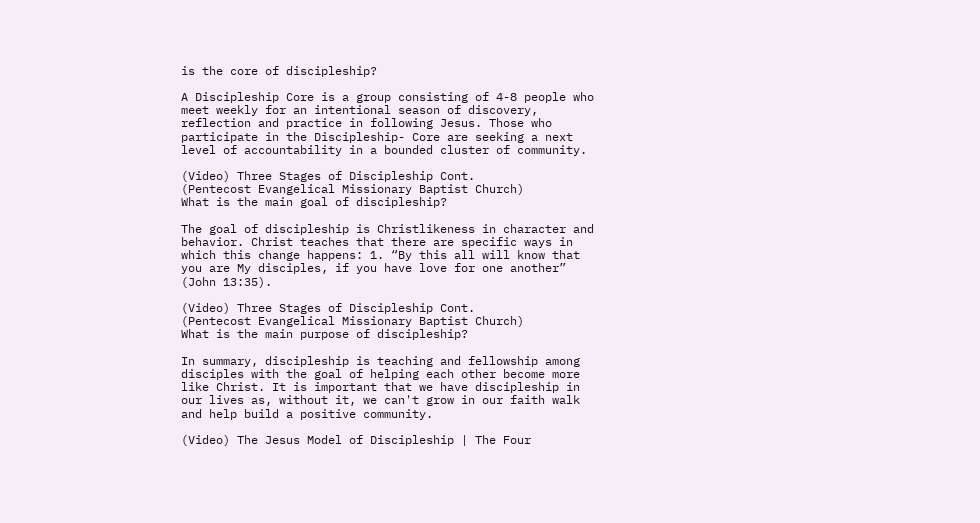is the core of discipleship?

A Discipleship Core is a group consisting of 4-8 people who meet weekly for an intentional season of discovery, reflection and practice in following Jesus. Those who participate in the Discipleship- Core are seeking a next level of accountability in a bounded cluster of community.

(Video) Three Stages of Discipleship Cont.
(Pentecost Evangelical Missionary Baptist Church)
What is the main goal of discipleship?

The goal of discipleship is Christlikeness in character and behavior. Christ teaches that there are specific ways in which this change happens: 1. “By this all will know that you are My disciples, if you have love for one another” (John 13:35).

(Video) Three Stages of Discipleship Cont.
(Pentecost Evangelical Missionary Baptist Church)
What is the main purpose of discipleship?

In summary, discipleship is teaching and fellowship among disciples with the goal of helping each other become more like Christ. It is important that we have discipleship in our lives as, without it, we can't grow in our faith walk and help build a positive community.

(Video) The Jesus Model of Discipleship | The Four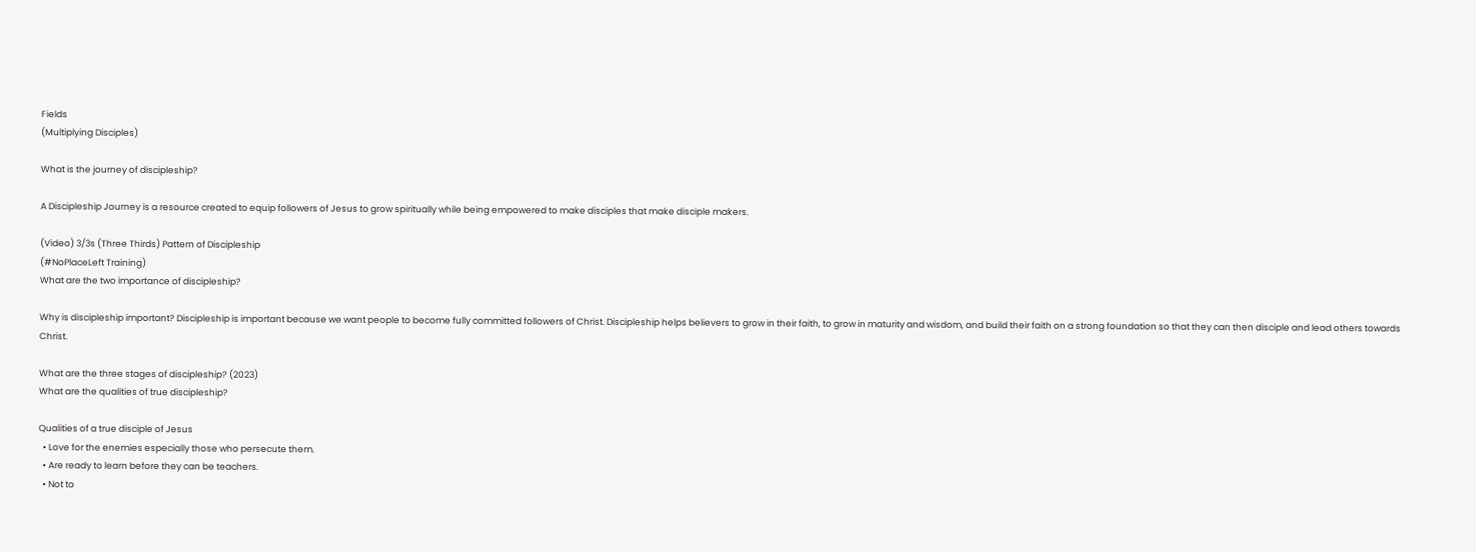Fields
(Multiplying Disciples)

What is the journey of discipleship?

A Discipleship Journey is a resource created to equip followers of Jesus to grow spiritually while being empowered to make disciples that make disciple makers.

(Video) 3/3s (Three Thirds) Pattern of Discipleship
(#NoPlaceLeft Training)
What are the two importance of discipleship?

Why is discipleship important? Discipleship is important because we want people to become fully committed followers of Christ. Discipleship helps believers to grow in their faith, to grow in maturity and wisdom, and build their faith on a strong foundation so that they can then disciple and lead others towards Christ.

What are the three stages of discipleship? (2023)
What are the qualities of true discipleship?

Qualities of a true disciple of Jesus
  • Love for the enemies especially those who persecute them.
  • Are ready to learn before they can be teachers.
  • Not to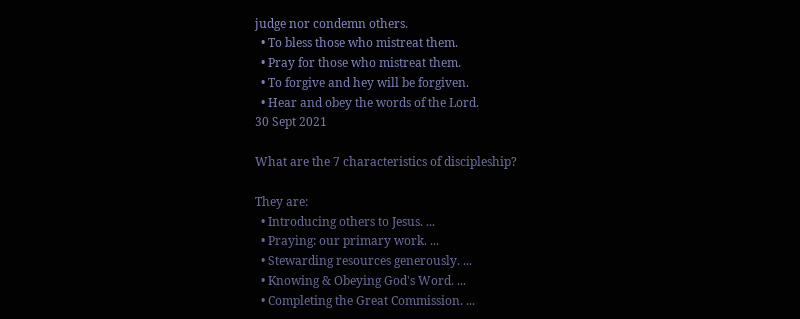judge nor condemn others.
  • To bless those who mistreat them.
  • Pray for those who mistreat them.
  • To forgive and hey will be forgiven.
  • Hear and obey the words of the Lord.
30 Sept 2021

What are the 7 characteristics of discipleship?

They are:
  • Introducing others to Jesus. ...
  • Praying: our primary work. ...
  • Stewarding resources generously. ...
  • Knowing & Obeying God's Word. ...
  • Completing the Great Commission. ...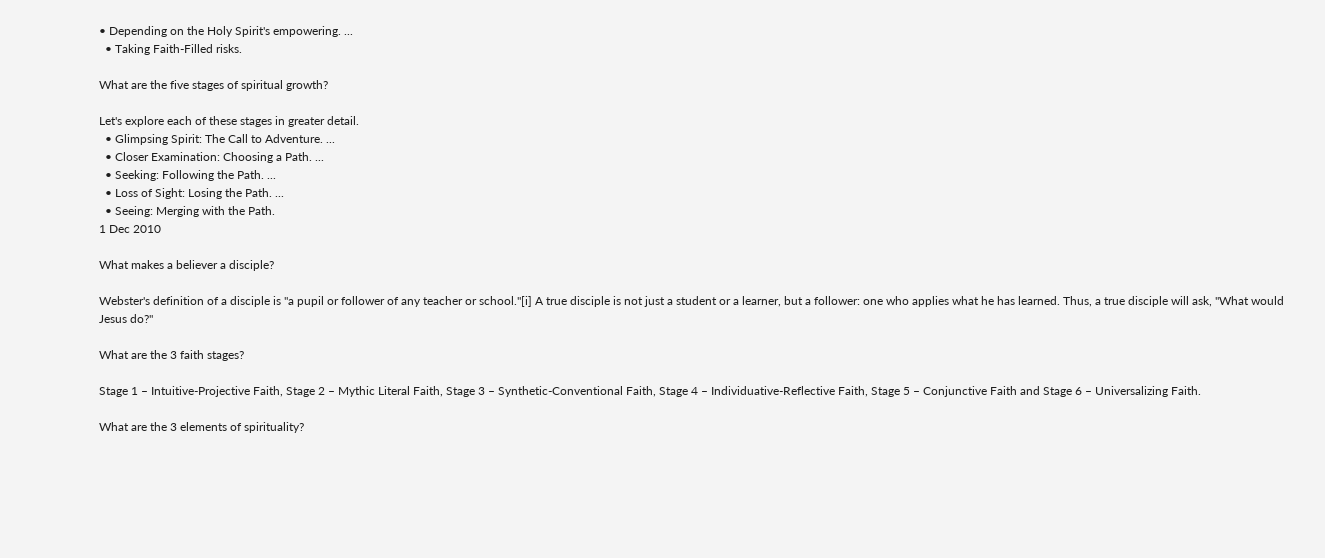• Depending on the Holy Spirit's empowering. ...
  • Taking Faith-Filled risks.

What are the five stages of spiritual growth?

Let's explore each of these stages in greater detail.
  • Glimpsing Spirit: The Call to Adventure. ...
  • Closer Examination: Choosing a Path. ...
  • Seeking: Following the Path. ...
  • Loss of Sight: Losing the Path. ...
  • Seeing: Merging with the Path.
1 Dec 2010

What makes a believer a disciple?

Webster's definition of a disciple is "a pupil or follower of any teacher or school."[i] A true disciple is not just a student or a learner, but a follower: one who applies what he has learned. Thus, a true disciple will ask, "What would Jesus do?"

What are the 3 faith stages?

Stage 1 – Intuitive-Projective Faith, Stage 2 – Mythic Literal Faith, Stage 3 – Synthetic-Conventional Faith, Stage 4 – Individuative-Reflective Faith, Stage 5 – Conjunctive Faith and Stage 6 – Universalizing Faith.

What are the 3 elements of spirituality?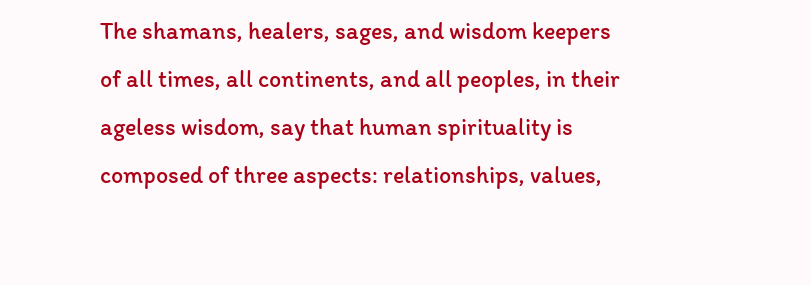The shamans, healers, sages, and wisdom keepers of all times, all continents, and all peoples, in their ageless wisdom, say that human spirituality is composed of three aspects: relationships, values,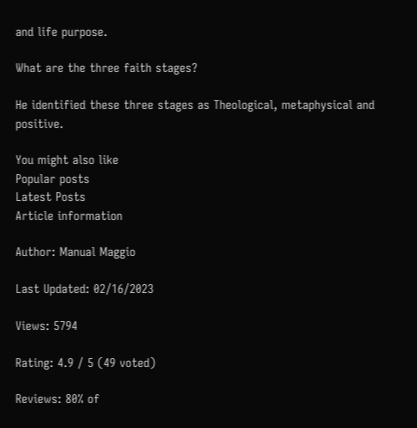and life purpose.

What are the three faith stages?

He identified these three stages as Theological, metaphysical and positive.

You might also like
Popular posts
Latest Posts
Article information

Author: Manual Maggio

Last Updated: 02/16/2023

Views: 5794

Rating: 4.9 / 5 (49 voted)

Reviews: 80% of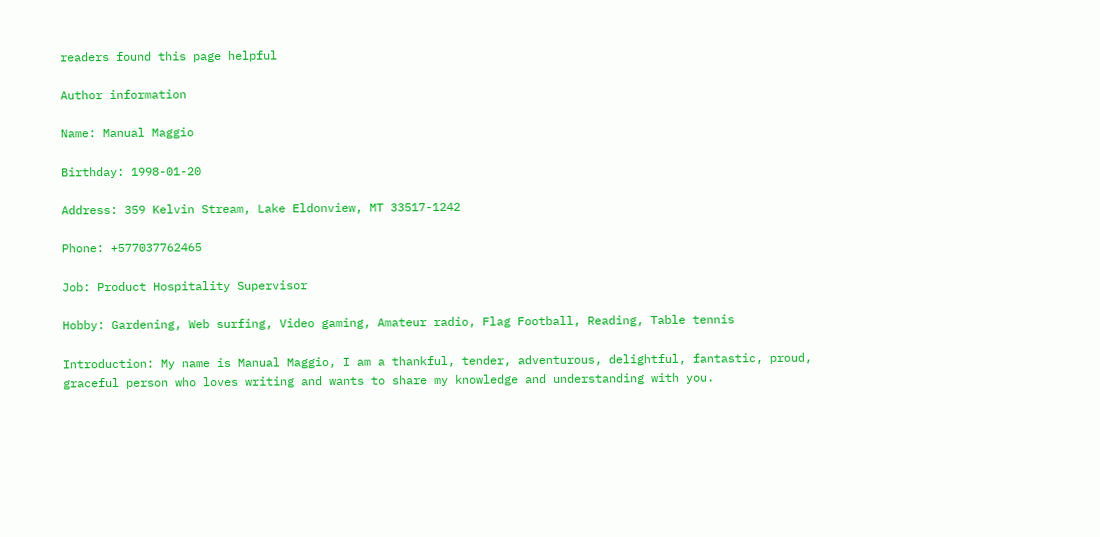readers found this page helpful

Author information

Name: Manual Maggio

Birthday: 1998-01-20

Address: 359 Kelvin Stream, Lake Eldonview, MT 33517-1242

Phone: +577037762465

Job: Product Hospitality Supervisor

Hobby: Gardening, Web surfing, Video gaming, Amateur radio, Flag Football, Reading, Table tennis

Introduction: My name is Manual Maggio, I am a thankful, tender, adventurous, delightful, fantastic, proud, graceful person who loves writing and wants to share my knowledge and understanding with you.